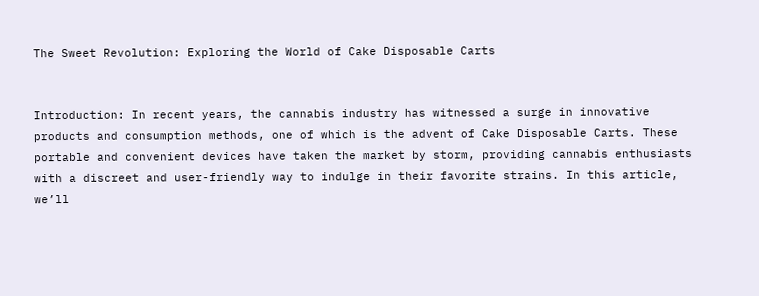The Sweet Revolution: Exploring the World of Cake Disposable Carts


Introduction: In recent years, the cannabis industry has witnessed a surge in innovative products and consumption methods, one of which is the advent of Cake Disposable Carts. These portable and convenient devices have taken the market by storm, providing cannabis enthusiasts with a discreet and user-friendly way to indulge in their favorite strains. In this article, we’ll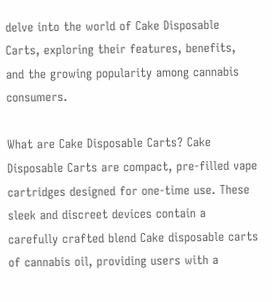delve into the world of Cake Disposable Carts, exploring their features, benefits, and the growing popularity among cannabis consumers.

What are Cake Disposable Carts? Cake Disposable Carts are compact, pre-filled vape cartridges designed for one-time use. These sleek and discreet devices contain a carefully crafted blend Cake disposable carts of cannabis oil, providing users with a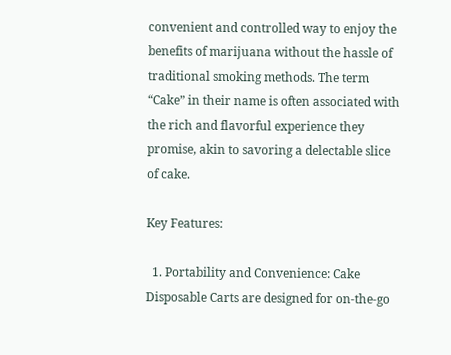convenient and controlled way to enjoy the benefits of marijuana without the hassle of traditional smoking methods. The term “Cake” in their name is often associated with the rich and flavorful experience they promise, akin to savoring a delectable slice of cake.

Key Features:

  1. Portability and Convenience: Cake Disposable Carts are designed for on-the-go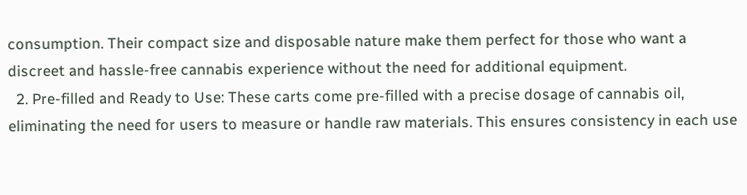consumption. Their compact size and disposable nature make them perfect for those who want a discreet and hassle-free cannabis experience without the need for additional equipment.
  2. Pre-filled and Ready to Use: These carts come pre-filled with a precise dosage of cannabis oil, eliminating the need for users to measure or handle raw materials. This ensures consistency in each use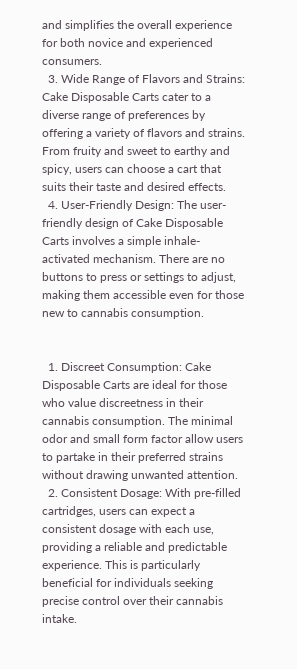and simplifies the overall experience for both novice and experienced consumers.
  3. Wide Range of Flavors and Strains: Cake Disposable Carts cater to a diverse range of preferences by offering a variety of flavors and strains. From fruity and sweet to earthy and spicy, users can choose a cart that suits their taste and desired effects.
  4. User-Friendly Design: The user-friendly design of Cake Disposable Carts involves a simple inhale-activated mechanism. There are no buttons to press or settings to adjust, making them accessible even for those new to cannabis consumption.


  1. Discreet Consumption: Cake Disposable Carts are ideal for those who value discreetness in their cannabis consumption. The minimal odor and small form factor allow users to partake in their preferred strains without drawing unwanted attention.
  2. Consistent Dosage: With pre-filled cartridges, users can expect a consistent dosage with each use, providing a reliable and predictable experience. This is particularly beneficial for individuals seeking precise control over their cannabis intake.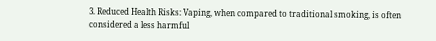3. Reduced Health Risks: Vaping, when compared to traditional smoking, is often considered a less harmful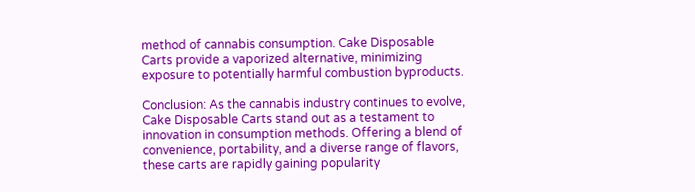method of cannabis consumption. Cake Disposable Carts provide a vaporized alternative, minimizing exposure to potentially harmful combustion byproducts.

Conclusion: As the cannabis industry continues to evolve, Cake Disposable Carts stand out as a testament to innovation in consumption methods. Offering a blend of convenience, portability, and a diverse range of flavors, these carts are rapidly gaining popularity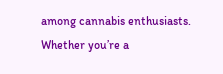among cannabis enthusiasts. Whether you’re a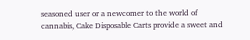seasoned user or a newcomer to the world of cannabis, Cake Disposable Carts provide a sweet and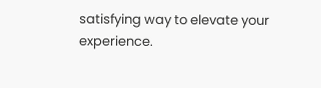satisfying way to elevate your experience.